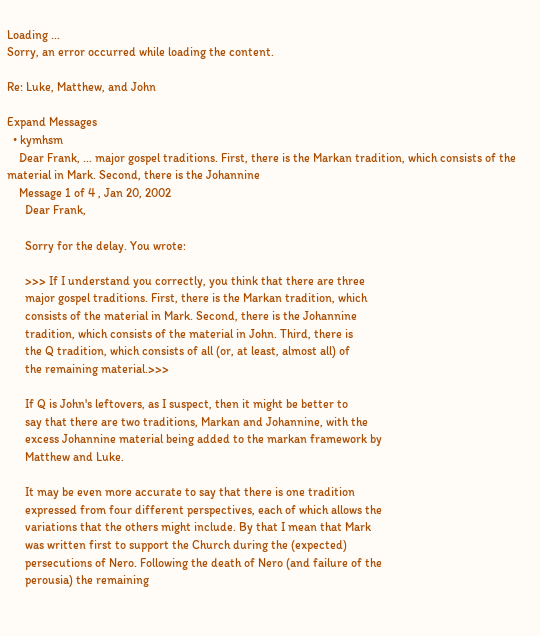Loading ...
Sorry, an error occurred while loading the content.

Re: Luke, Matthew, and John

Expand Messages
  • kymhsm
    Dear Frank, ... major gospel traditions. First, there is the Markan tradition, which consists of the material in Mark. Second, there is the Johannine
    Message 1 of 4 , Jan 20, 2002
      Dear Frank,

      Sorry for the delay. You wrote:

      >>> If I understand you correctly, you think that there are three
      major gospel traditions. First, there is the Markan tradition, which
      consists of the material in Mark. Second, there is the Johannine
      tradition, which consists of the material in John. Third, there is
      the Q tradition, which consists of all (or, at least, almost all) of
      the remaining material.>>>

      If Q is John's leftovers, as I suspect, then it might be better to
      say that there are two traditions, Markan and Johannine, with the
      excess Johannine material being added to the markan framework by
      Matthew and Luke.

      It may be even more accurate to say that there is one tradition
      expressed from four different perspectives, each of which allows the
      variations that the others might include. By that I mean that Mark
      was written first to support the Church during the (expected)
      persecutions of Nero. Following the death of Nero (and failure of the
      perousia) the remaining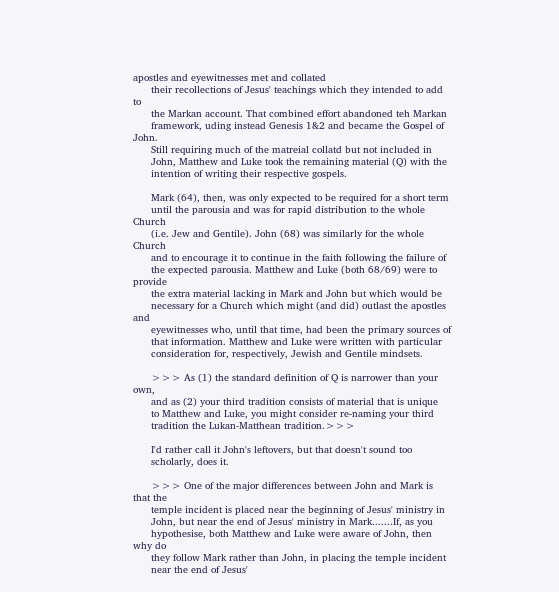apostles and eyewitnesses met and collated
      their recollections of Jesus' teachings which they intended to add to
      the Markan account. That combined effort abandoned teh Markan
      framework, uding instead Genesis 1&2 and became the Gospel of John.
      Still requiring much of the matreial collatd but not included in
      John, Matthew and Luke took the remaining material (Q) with the
      intention of writing their respective gospels.

      Mark (64), then, was only expected to be required for a short term
      until the parousia and was for rapid distribution to the whole Church
      (i.e. Jew and Gentile). John (68) was similarly for the whole Church
      and to encourage it to continue in the faith following the failure of
      the expected parousia. Matthew and Luke (both 68/69) were to provide
      the extra material lacking in Mark and John but which would be
      necessary for a Church which might (and did) outlast the apostles and
      eyewitnesses who, until that time, had been the primary sources of
      that information. Matthew and Luke were written with particular
      consideration for, respectively, Jewish and Gentile mindsets.

      >>> As (1) the standard definition of Q is narrower than your own,
      and as (2) your third tradition consists of material that is unique
      to Matthew and Luke, you might consider re-naming your third
      tradition the Lukan-Matthean tradition.>>>

      I'd rather call it John's leftovers, but that doesn't sound too
      scholarly, does it.

      >>> One of the major differences between John and Mark is that the
      temple incident is placed near the beginning of Jesus' ministry in
      John, but near the end of Jesus' ministry in Mark.......If, as you
      hypothesise, both Matthew and Luke were aware of John, then why do
      they follow Mark rather than John, in placing the temple incident
      near the end of Jesus'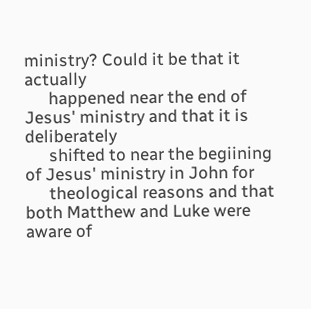ministry? Could it be that it actually
      happened near the end of Jesus' ministry and that it is deliberately
      shifted to near the begiining of Jesus' ministry in John for
      theological reasons and that both Matthew and Luke were aware of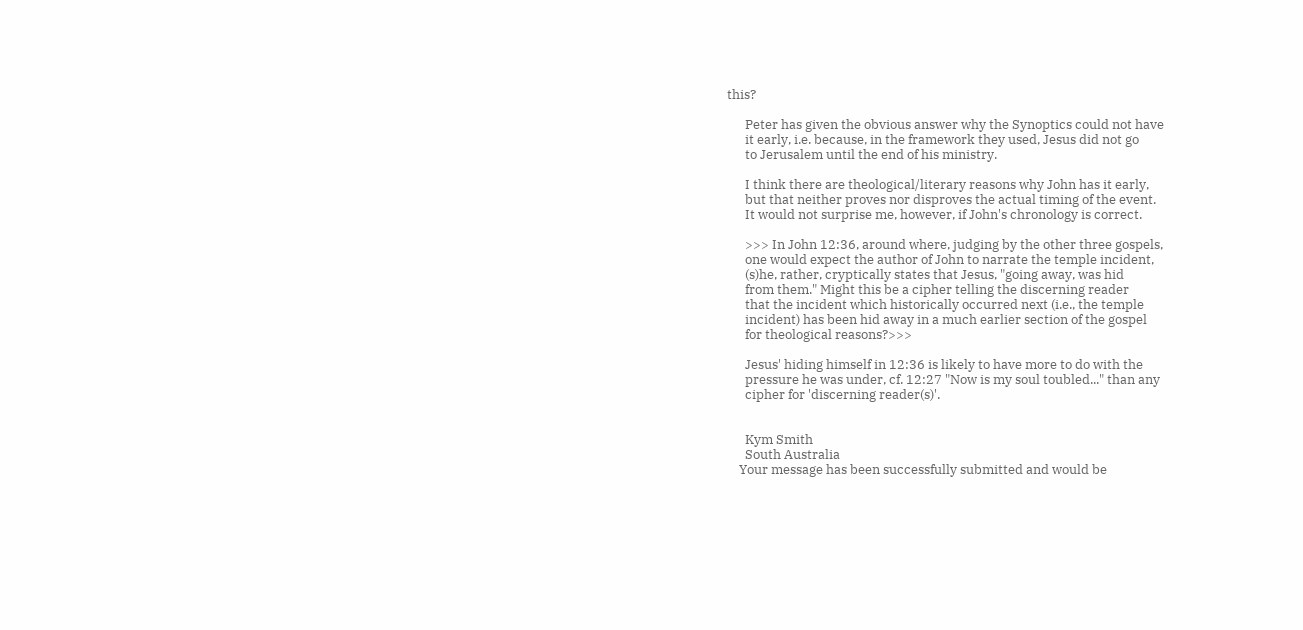this?

      Peter has given the obvious answer why the Synoptics could not have
      it early, i.e. because, in the framework they used, Jesus did not go
      to Jerusalem until the end of his ministry.

      I think there are theological/literary reasons why John has it early,
      but that neither proves nor disproves the actual timing of the event.
      It would not surprise me, however, if John's chronology is correct.

      >>> In John 12:36, around where, judging by the other three gospels,
      one would expect the author of John to narrate the temple incident,
      (s)he, rather, cryptically states that Jesus, "going away, was hid
      from them." Might this be a cipher telling the discerning reader
      that the incident which historically occurred next (i.e., the temple
      incident) has been hid away in a much earlier section of the gospel
      for theological reasons?>>>

      Jesus' hiding himself in 12:36 is likely to have more to do with the
      pressure he was under, cf. 12:27 "Now is my soul toubled..." than any
      cipher for 'discerning reader(s)'.


      Kym Smith
      South Australia
    Your message has been successfully submitted and would be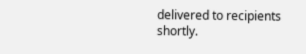delivered to recipients shortly.